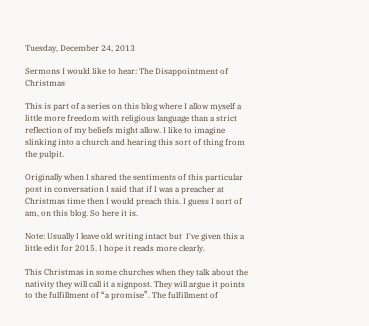Tuesday, December 24, 2013

Sermons I would like to hear: The Disappointment of Christmas

This is part of a series on this blog where I allow myself a little more freedom with religious language than a strict reflection of my beliefs might allow. I like to imagine slinking into a church and hearing this sort of thing from the pulpit.

Originally when I shared the sentiments of this particular post in conversation I said that if I was a preacher at Christmas time then I would preach this. I guess I sort of am, on this blog. So here it is.

Note: Usually I leave old writing intact but  I've given this a little edit for 2015. I hope it reads more clearly.

This Christmas in some churches when they talk about the nativity they will call it a signpost. They will argue it points to the fulfillment of “a promise”. The fulfillment of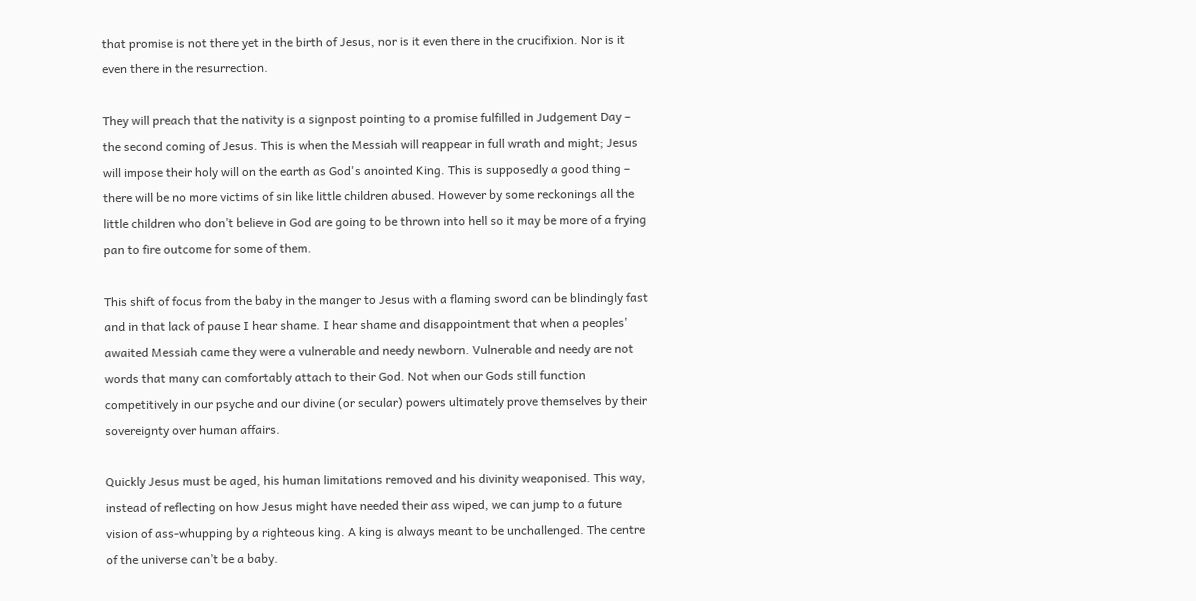that promise is not there yet in the birth of Jesus, nor is it even there in the crucifixion. Nor is it even there in the resurrection.

They will preach that the nativity is a signpost pointing to a promise fulfilled in Judgement Day – the second coming of Jesus. This is when the Messiah will reappear in full wrath and might; Jesus will impose their holy will on the earth as God's anointed King. This is supposedly a good thing – there will be no more victims of sin like little children abused. However by some reckonings all the little children who don’t believe in God are going to be thrown into hell so it may be more of a frying pan to fire outcome for some of them.

This shift of focus from the baby in the manger to Jesus with a flaming sword can be blindingly fast and in that lack of pause I hear shame. I hear shame and disappointment that when a peoples' awaited Messiah came they were a vulnerable and needy newborn. Vulnerable and needy are not words that many can comfortably attach to their God. Not when our Gods still function competitively in our psyche and our divine (or secular) powers ultimately prove themselves by their sovereignty over human affairs.

Quickly Jesus must be aged, his human limitations removed and his divinity weaponised. This way, instead of reflecting on how Jesus might have needed their ass wiped, we can jump to a future vision of ass-whupping by a righteous king. A king is always meant to be unchallenged. The centre of the universe can’t be a baby.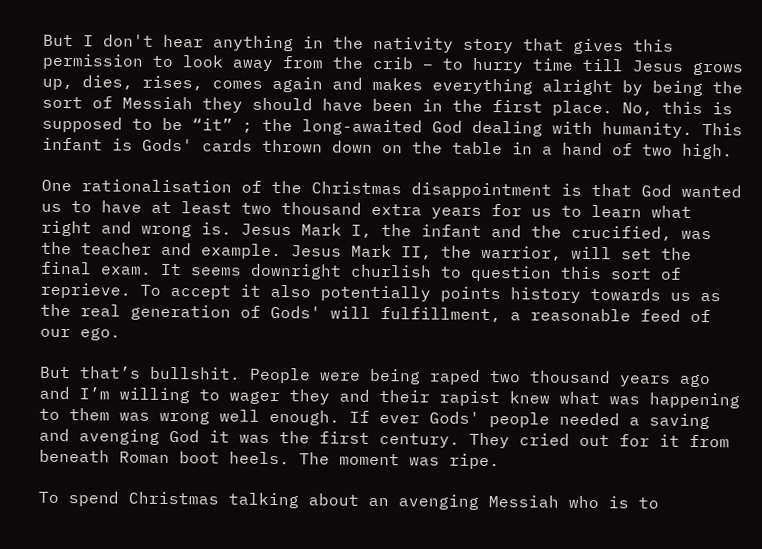But I don't hear anything in the nativity story that gives this permission to look away from the crib – to hurry time till Jesus grows up, dies, rises, comes again and makes everything alright by being the sort of Messiah they should have been in the first place. No, this is supposed to be “it” ; the long-awaited God dealing with humanity. This infant is Gods' cards thrown down on the table in a hand of two high.

One rationalisation of the Christmas disappointment is that God wanted us to have at least two thousand extra years for us to learn what right and wrong is. Jesus Mark I, the infant and the crucified, was the teacher and example. Jesus Mark II, the warrior, will set the final exam. It seems downright churlish to question this sort of reprieve. To accept it also potentially points history towards us as the real generation of Gods' will fulfillment, a reasonable feed of our ego.

But that’s bullshit. People were being raped two thousand years ago and I’m willing to wager they and their rapist knew what was happening to them was wrong well enough. If ever Gods' people needed a saving and avenging God it was the first century. They cried out for it from beneath Roman boot heels. The moment was ripe.

To spend Christmas talking about an avenging Messiah who is to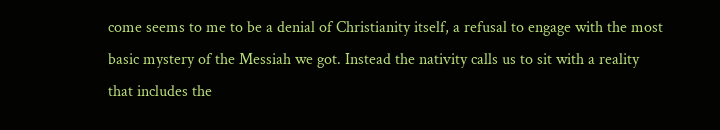come seems to me to be a denial of Christianity itself, a refusal to engage with the most basic mystery of the Messiah we got. Instead the nativity calls us to sit with a reality that includes the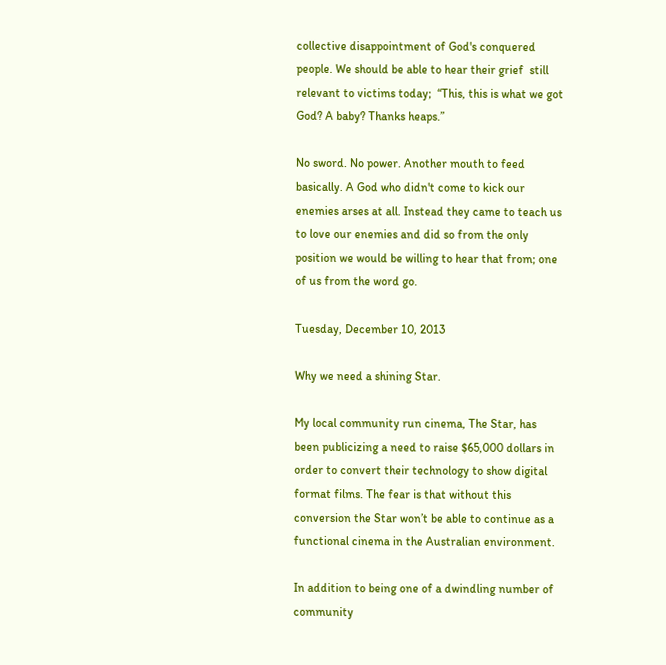collective disappointment of God's conquered people. We should be able to hear their grief  still relevant to victims today;  “This, this is what we got God? A baby? Thanks heaps.”

No sword. No power. Another mouth to feed basically. A God who didn't come to kick our enemies arses at all. Instead they came to teach us to love our enemies and did so from the only position we would be willing to hear that from; one of us from the word go.

Tuesday, December 10, 2013

Why we need a shining Star.

My local community run cinema, The Star, has been publicizing a need to raise $65,000 dollars in order to convert their technology to show digital format films. The fear is that without this conversion the Star won’t be able to continue as a functional cinema in the Australian environment.

In addition to being one of a dwindling number of community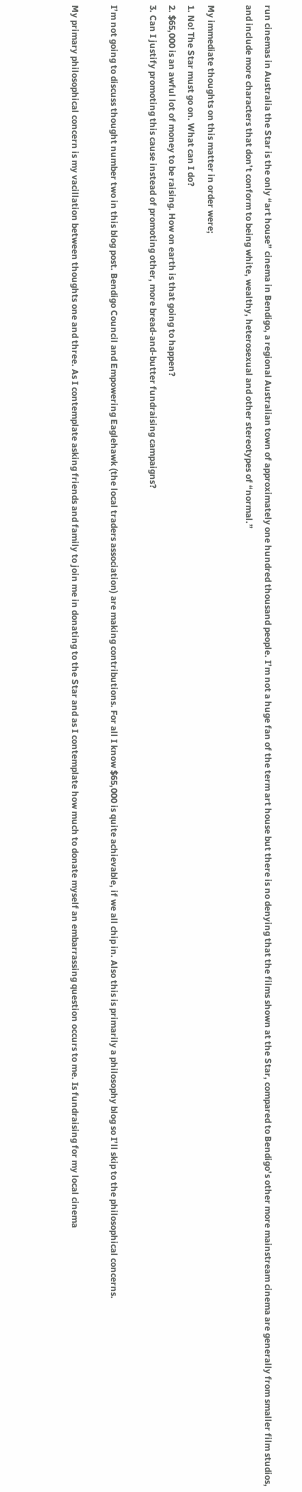run cinemas in Australia the Star is the only “art house” cinema in Bendigo, a regional Australian town of approximately one hundred thousand people. I’m not a huge fan of the term art house but there is no denying that the films shown at the Star, compared to Bendigo’s other more mainstream cinema are generally from smaller film studios, and include more characters that don’t conform to being white, wealthy, heterosexual and other stereotypes of “normal.”

My immediate thoughts on this matter in order were;
1. No! The Star must go on. What can I do?
2. $65,000 is an awful lot of money to be raising. How on earth is that going to happen?
3. Can I justify promoting this cause instead of promoting other, more bread-and-butter fundraising campaigns?

I’m not going to discuss thought number two in this blog post. Bendigo Council and Empowering Eaglehawk (the local traders association) are making contributions. For all I know $65,000 is quite achievable, if we all chip in. Also this is primarily a philosophy blog so I’ll skip to the philosophical concerns.

My primary philosophical concern is my vacillation between thoughts one and three. As I contemplate asking friends and family to join me in donating to the Star and as I contemplate how much to donate myself an embarrassing question occurs to me. Is fundraising for my local cinema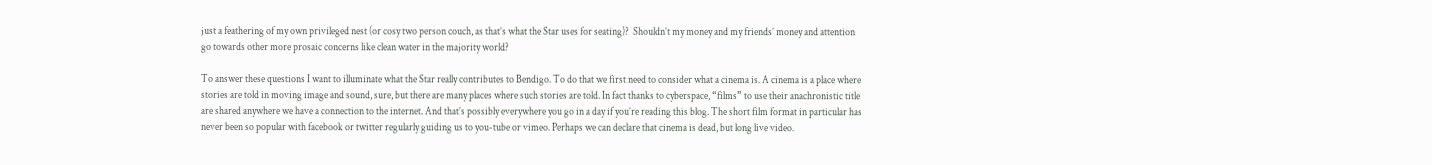just a feathering of my own privileged nest (or cosy two person couch, as that’s what the Star uses for seating)?  Shouldn’t my money and my friends’ money and attention go towards other more prosaic concerns like clean water in the majority world?

To answer these questions I want to illuminate what the Star really contributes to Bendigo. To do that we first need to consider what a cinema is. A cinema is a place where stories are told in moving image and sound, sure, but there are many places where such stories are told. In fact thanks to cyberspace, “films” to use their anachronistic title are shared anywhere we have a connection to the internet. And that’s possibly everywhere you go in a day if you’re reading this blog. The short film format in particular has never been so popular with facebook or twitter regularly guiding us to you-tube or vimeo. Perhaps we can declare that cinema is dead, but long live video.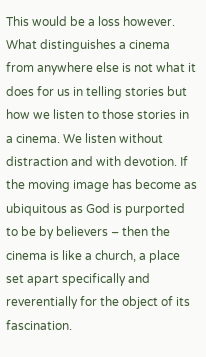This would be a loss however. What distinguishes a cinema from anywhere else is not what it does for us in telling stories but how we listen to those stories in a cinema. We listen without distraction and with devotion. If the moving image has become as ubiquitous as God is purported to be by believers – then the cinema is like a church, a place set apart specifically and reverentially for the object of its fascination.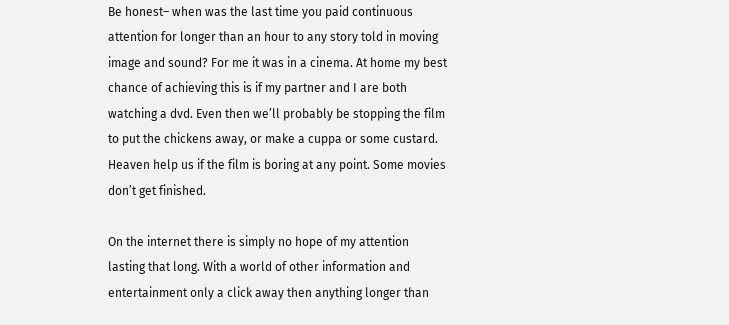Be honest– when was the last time you paid continuous attention for longer than an hour to any story told in moving image and sound? For me it was in a cinema. At home my best chance of achieving this is if my partner and I are both watching a dvd. Even then we’ll probably be stopping the film to put the chickens away, or make a cuppa or some custard.  Heaven help us if the film is boring at any point. Some movies don’t get finished.

On the internet there is simply no hope of my attention lasting that long. With a world of other information and entertainment only a click away then anything longer than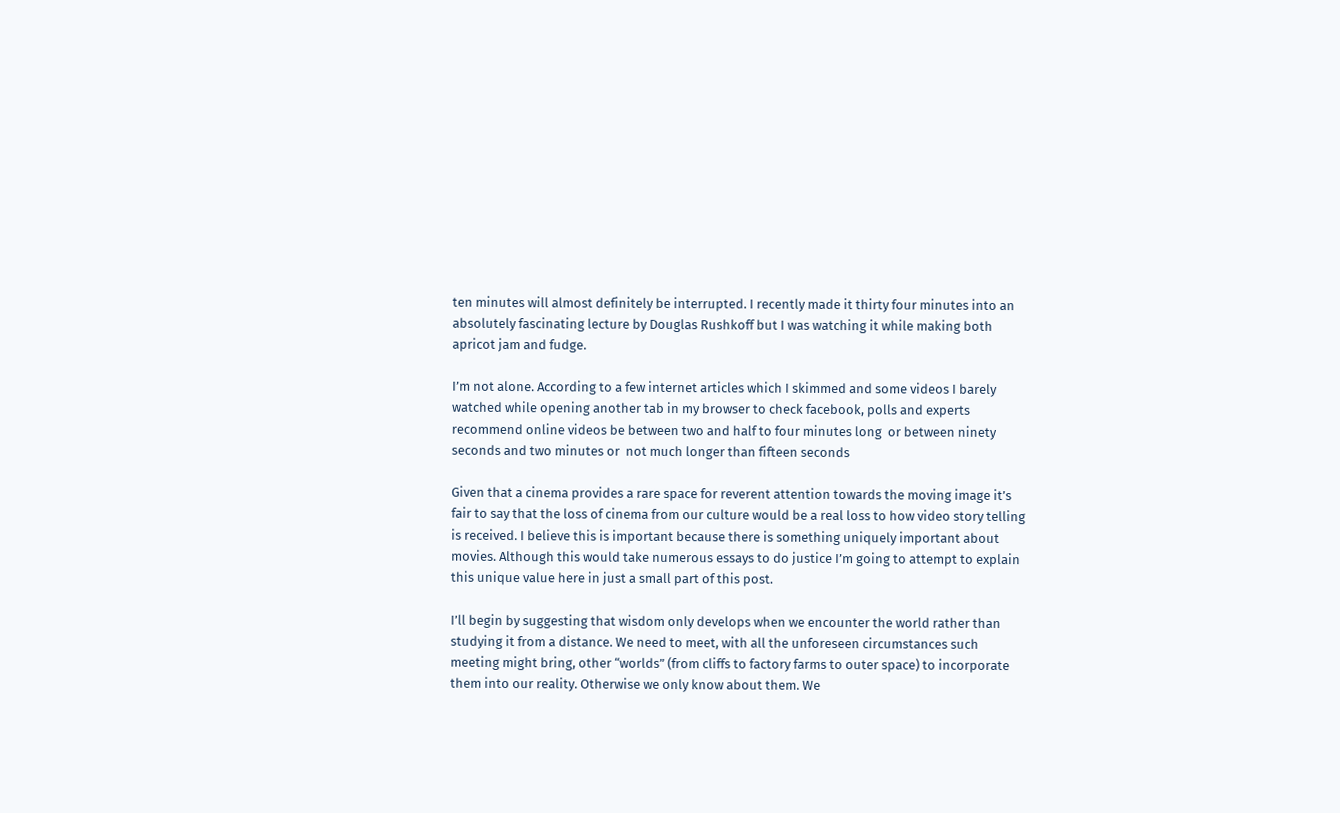ten minutes will almost definitely be interrupted. I recently made it thirty four minutes into an absolutely fascinating lecture by Douglas Rushkoff but I was watching it while making both apricot jam and fudge.

I’m not alone. According to a few internet articles which I skimmed and some videos I barely watched while opening another tab in my browser to check facebook, polls and experts recommend online videos be between two and half to four minutes long  or between ninety seconds and two minutes or  not much longer than fifteen seconds

Given that a cinema provides a rare space for reverent attention towards the moving image it’s fair to say that the loss of cinema from our culture would be a real loss to how video story telling is received. I believe this is important because there is something uniquely important about movies. Although this would take numerous essays to do justice I’m going to attempt to explain this unique value here in just a small part of this post.

I’ll begin by suggesting that wisdom only develops when we encounter the world rather than studying it from a distance. We need to meet, with all the unforeseen circumstances such meeting might bring, other “worlds” (from cliffs to factory farms to outer space) to incorporate them into our reality. Otherwise we only know about them. We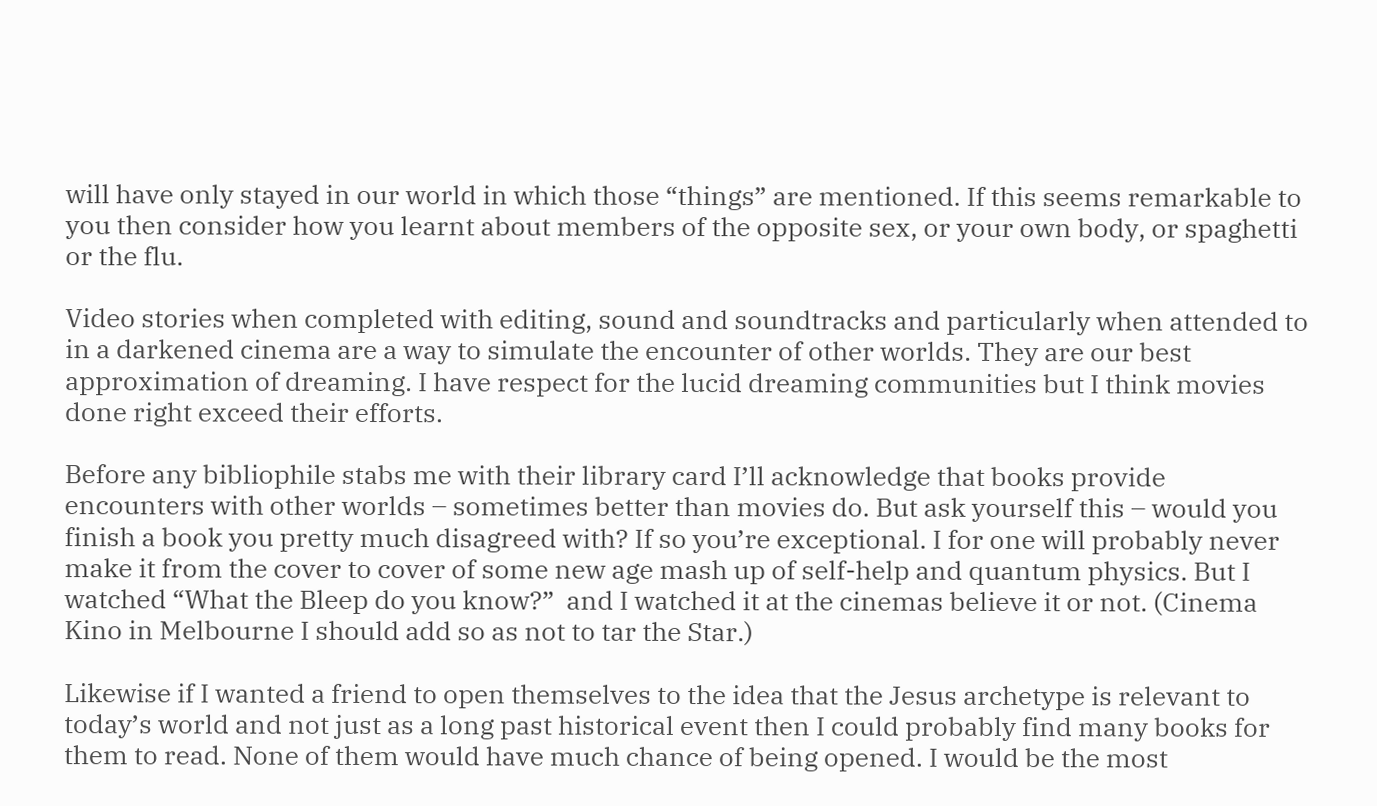will have only stayed in our world in which those “things” are mentioned. If this seems remarkable to you then consider how you learnt about members of the opposite sex, or your own body, or spaghetti or the flu.

Video stories when completed with editing, sound and soundtracks and particularly when attended to in a darkened cinema are a way to simulate the encounter of other worlds. They are our best approximation of dreaming. I have respect for the lucid dreaming communities but I think movies done right exceed their efforts.

Before any bibliophile stabs me with their library card I’ll acknowledge that books provide encounters with other worlds – sometimes better than movies do. But ask yourself this – would you finish a book you pretty much disagreed with? If so you’re exceptional. I for one will probably never make it from the cover to cover of some new age mash up of self-help and quantum physics. But I watched “What the Bleep do you know?”  and I watched it at the cinemas believe it or not. (Cinema Kino in Melbourne I should add so as not to tar the Star.)

Likewise if I wanted a friend to open themselves to the idea that the Jesus archetype is relevant to today’s world and not just as a long past historical event then I could probably find many books for them to read. None of them would have much chance of being opened. I would be the most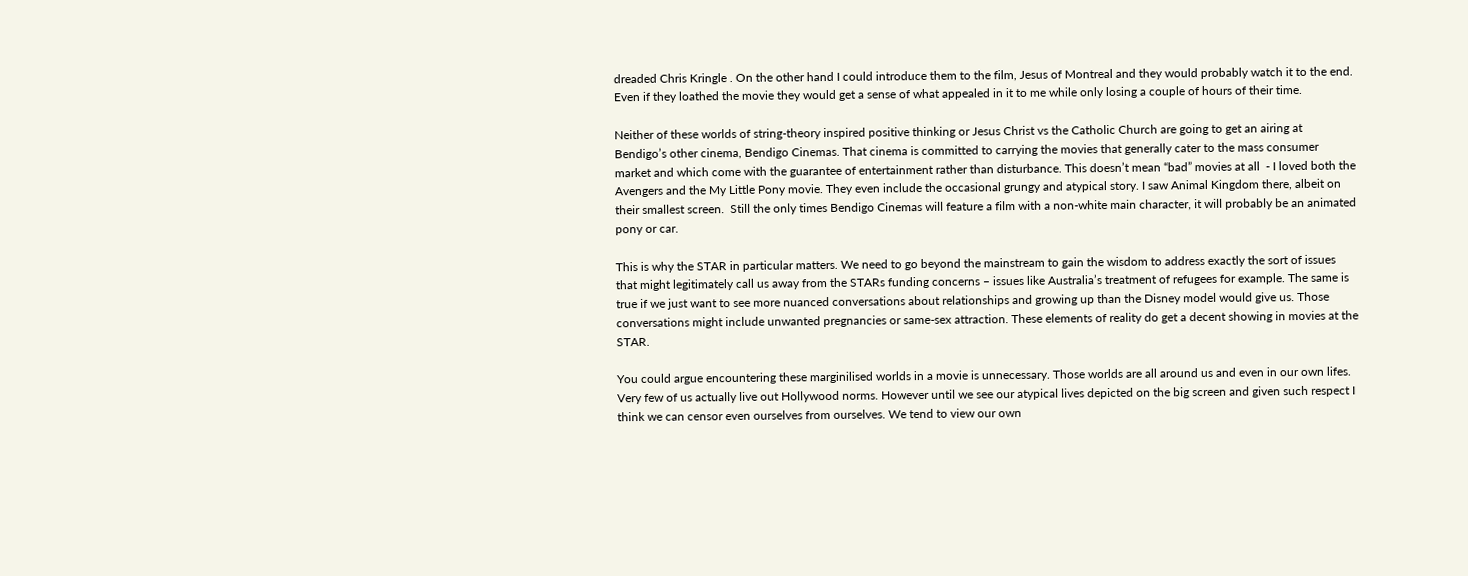dreaded Chris Kringle . On the other hand I could introduce them to the film, Jesus of Montreal and they would probably watch it to the end. Even if they loathed the movie they would get a sense of what appealed in it to me while only losing a couple of hours of their time.

Neither of these worlds of string-theory inspired positive thinking or Jesus Christ vs the Catholic Church are going to get an airing at Bendigo’s other cinema, Bendigo Cinemas. That cinema is committed to carrying the movies that generally cater to the mass consumer market and which come with the guarantee of entertainment rather than disturbance. This doesn’t mean “bad” movies at all  - I loved both the Avengers and the My Little Pony movie. They even include the occasional grungy and atypical story. I saw Animal Kingdom there, albeit on their smallest screen.  Still the only times Bendigo Cinemas will feature a film with a non-white main character, it will probably be an animated pony or car.

This is why the STAR in particular matters. We need to go beyond the mainstream to gain the wisdom to address exactly the sort of issues that might legitimately call us away from the STARs funding concerns – issues like Australia’s treatment of refugees for example. The same is true if we just want to see more nuanced conversations about relationships and growing up than the Disney model would give us. Those conversations might include unwanted pregnancies or same-sex attraction. These elements of reality do get a decent showing in movies at the STAR.

You could argue encountering these marginilised worlds in a movie is unnecessary. Those worlds are all around us and even in our own lifes. Very few of us actually live out Hollywood norms. However until we see our atypical lives depicted on the big screen and given such respect I think we can censor even ourselves from ourselves. We tend to view our own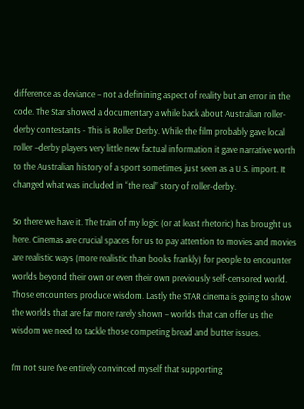difference as deviance – not a definining aspect of reality but an error in the code. The Star showed a documentary a while back about Australian roller-derby contestants - This is Roller Derby. While the film probably gave local roller –derby players very little new factual information it gave narrative worth to the Australian history of a sport sometimes just seen as a U.S. import. It changed what was included in “the real” story of roller-derby.

So there we have it. The train of my logic (or at least rhetoric) has brought us here. Cinemas are crucial spaces for us to pay attention to movies and movies are realistic ways (more realistic than books frankly) for people to encounter worlds beyond their own or even their own previously self-censored world. Those encounters produce wisdom. Lastly the STAR cinema is going to show the worlds that are far more rarely shown – worlds that can offer us the wisdom we need to tackle those competing bread and butter issues.

I’m not sure I’ve entirely convinced myself that supporting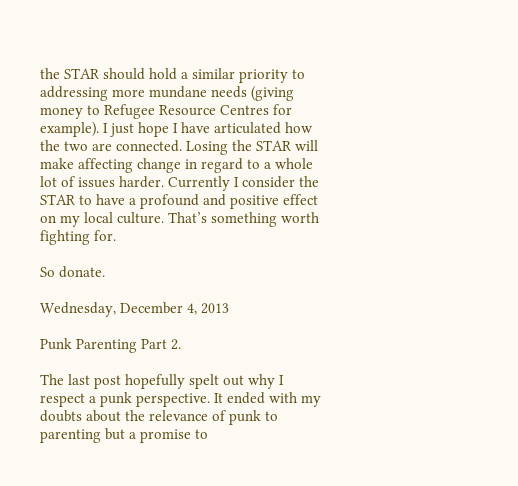the STAR should hold a similar priority to addressing more mundane needs (giving money to Refugee Resource Centres for example). I just hope I have articulated how the two are connected. Losing the STAR will make affecting change in regard to a whole lot of issues harder. Currently I consider the STAR to have a profound and positive effect on my local culture. That’s something worth fighting for.

So donate.

Wednesday, December 4, 2013

Punk Parenting Part 2.

The last post hopefully spelt out why I respect a punk perspective. It ended with my doubts about the relevance of punk to parenting but a promise to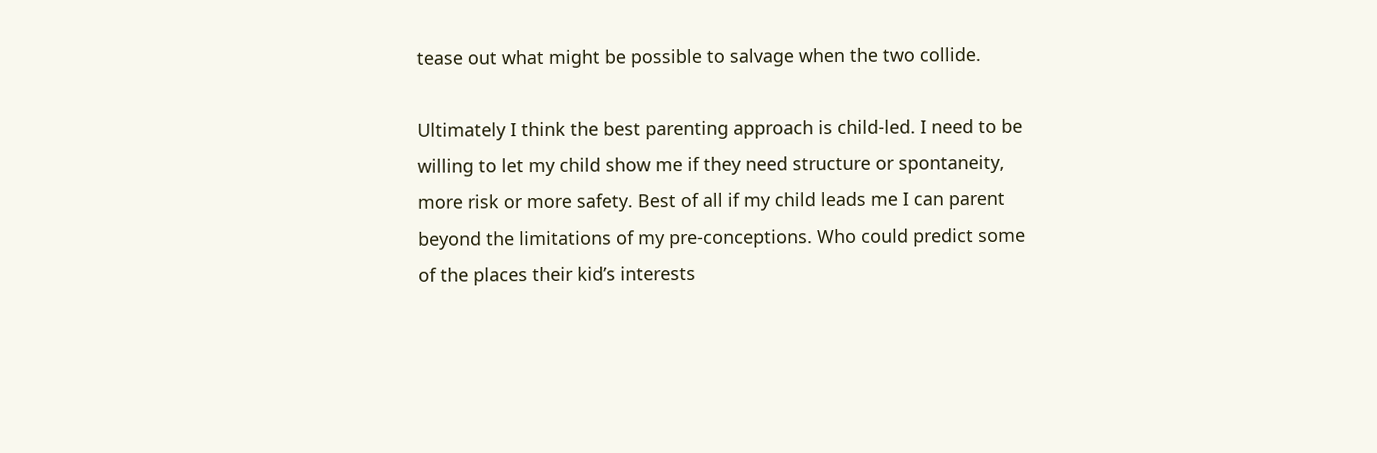tease out what might be possible to salvage when the two collide.

Ultimately I think the best parenting approach is child-led. I need to be willing to let my child show me if they need structure or spontaneity, more risk or more safety. Best of all if my child leads me I can parent beyond the limitations of my pre-conceptions. Who could predict some of the places their kid’s interests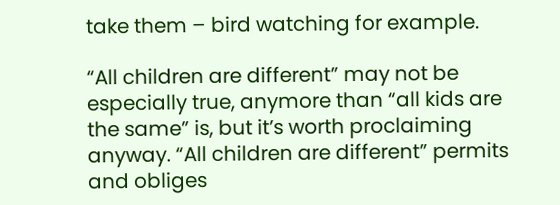take them – bird watching for example.

“All children are different” may not be especially true, anymore than “all kids are the same” is, but it’s worth proclaiming anyway. “All children are different” permits and obliges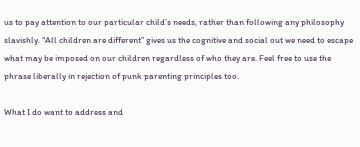us to pay attention to our particular child’s needs, rather than following any philosophy slavishly. “All children are different” gives us the cognitive and social out we need to escape what may be imposed on our children regardless of who they are. Feel free to use the phrase liberally in rejection of punk parenting principles too.

What I do want to address and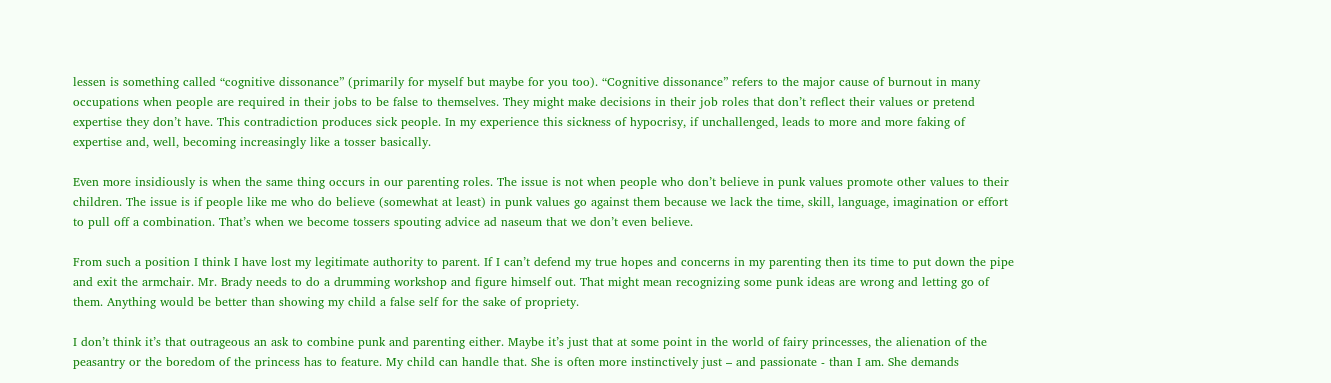lessen is something called “cognitive dissonance” (primarily for myself but maybe for you too). “Cognitive dissonance” refers to the major cause of burnout in many occupations when people are required in their jobs to be false to themselves. They might make decisions in their job roles that don’t reflect their values or pretend expertise they don’t have. This contradiction produces sick people. In my experience this sickness of hypocrisy, if unchallenged, leads to more and more faking of expertise and, well, becoming increasingly like a tosser basically.

Even more insidiously is when the same thing occurs in our parenting roles. The issue is not when people who don’t believe in punk values promote other values to their children. The issue is if people like me who do believe (somewhat at least) in punk values go against them because we lack the time, skill, language, imagination or effort to pull off a combination. That’s when we become tossers spouting advice ad naseum that we don’t even believe.

From such a position I think I have lost my legitimate authority to parent. If I can’t defend my true hopes and concerns in my parenting then its time to put down the pipe and exit the armchair. Mr. Brady needs to do a drumming workshop and figure himself out. That might mean recognizing some punk ideas are wrong and letting go of them. Anything would be better than showing my child a false self for the sake of propriety.

I don’t think it’s that outrageous an ask to combine punk and parenting either. Maybe it’s just that at some point in the world of fairy princesses, the alienation of the peasantry or the boredom of the princess has to feature. My child can handle that. She is often more instinctively just – and passionate - than I am. She demands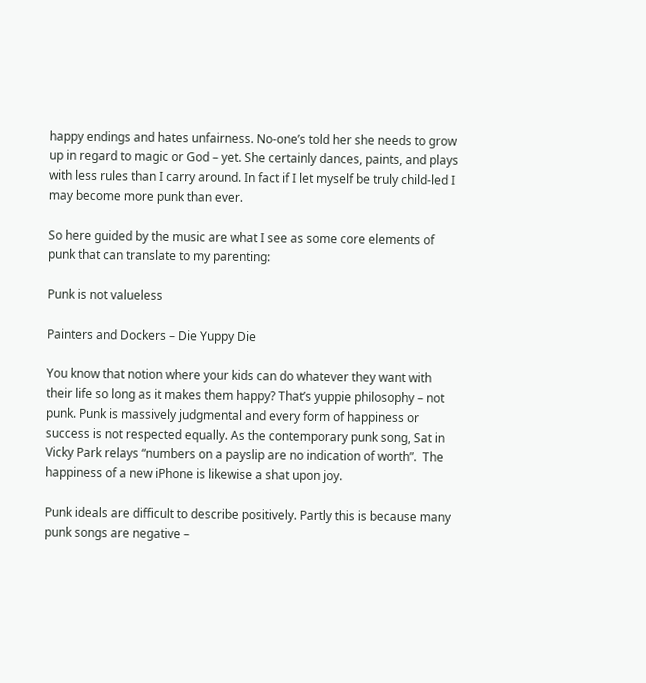happy endings and hates unfairness. No-one’s told her she needs to grow up in regard to magic or God – yet. She certainly dances, paints, and plays with less rules than I carry around. In fact if I let myself be truly child-led I may become more punk than ever.

So here guided by the music are what I see as some core elements of punk that can translate to my parenting:

Punk is not valueless

Painters and Dockers – Die Yuppy Die

You know that notion where your kids can do whatever they want with their life so long as it makes them happy? That’s yuppie philosophy – not punk. Punk is massively judgmental and every form of happiness or success is not respected equally. As the contemporary punk song, Sat in Vicky Park relays “numbers on a payslip are no indication of worth”.  The happiness of a new iPhone is likewise a shat upon joy.

Punk ideals are difficult to describe positively. Partly this is because many punk songs are negative –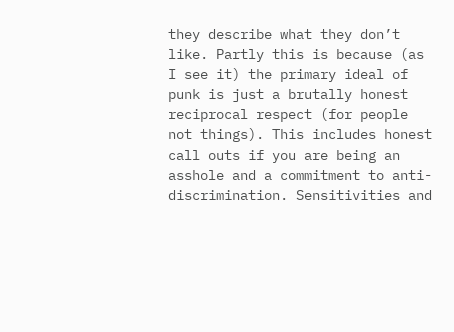they describe what they don’t like. Partly this is because (as I see it) the primary ideal of punk is just a brutally honest reciprocal respect (for people not things). This includes honest call outs if you are being an asshole and a commitment to anti-discrimination. Sensitivities and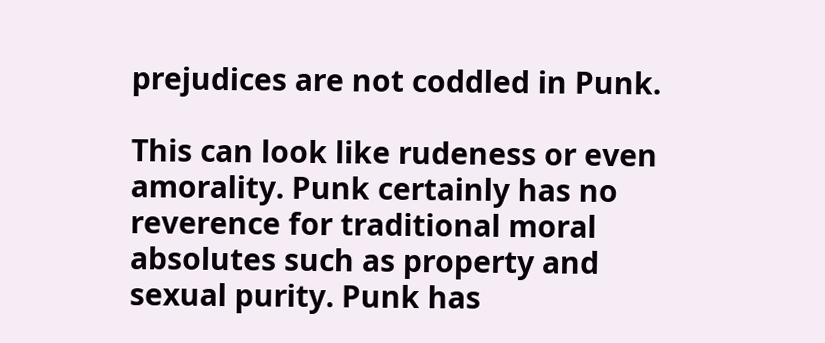prejudices are not coddled in Punk.

This can look like rudeness or even amorality. Punk certainly has no reverence for traditional moral absolutes such as property and sexual purity. Punk has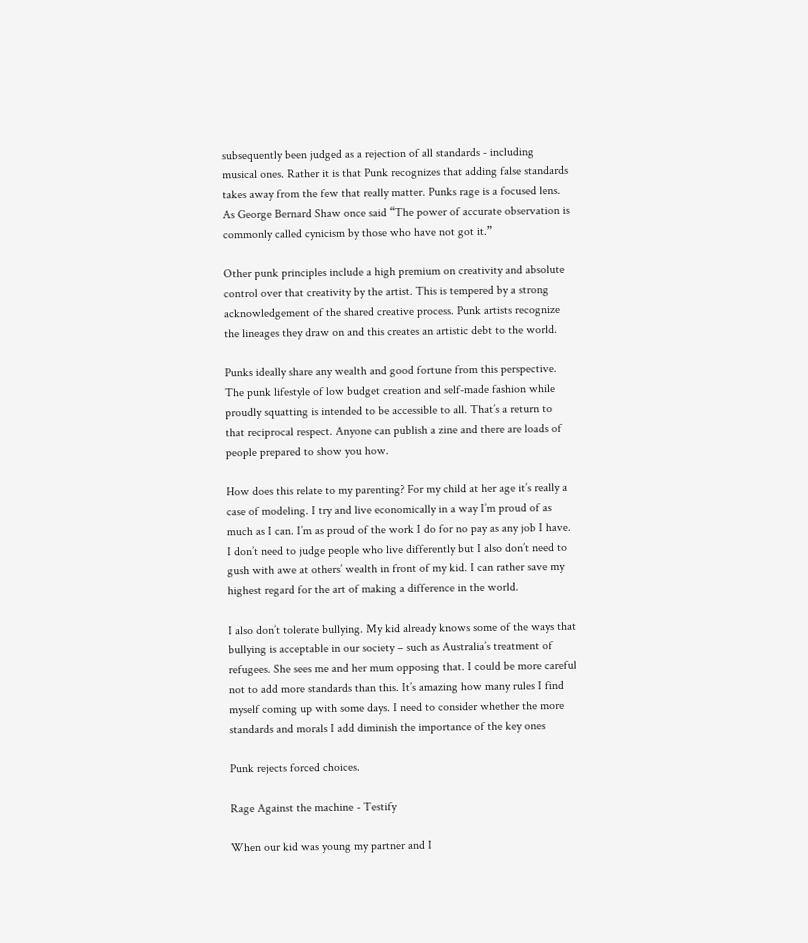subsequently been judged as a rejection of all standards - including musical ones. Rather it is that Punk recognizes that adding false standards takes away from the few that really matter. Punks rage is a focused lens. As George Bernard Shaw once said “The power of accurate observation is commonly called cynicism by those who have not got it.”

Other punk principles include a high premium on creativity and absolute control over that creativity by the artist. This is tempered by a strong acknowledgement of the shared creative process. Punk artists recognize the lineages they draw on and this creates an artistic debt to the world.

Punks ideally share any wealth and good fortune from this perspective. The punk lifestyle of low budget creation and self-made fashion while proudly squatting is intended to be accessible to all. That’s a return to that reciprocal respect. Anyone can publish a zine and there are loads of people prepared to show you how.

How does this relate to my parenting? For my child at her age it’s really a case of modeling. I try and live economically in a way I’m proud of as much as I can. I’m as proud of the work I do for no pay as any job I have. I don’t need to judge people who live differently but I also don’t need to gush with awe at others’ wealth in front of my kid. I can rather save my highest regard for the art of making a difference in the world.

I also don’t tolerate bullying. My kid already knows some of the ways that bullying is acceptable in our society – such as Australia’s treatment of refugees. She sees me and her mum opposing that. I could be more careful not to add more standards than this. It’s amazing how many rules I find myself coming up with some days. I need to consider whether the more standards and morals I add diminish the importance of the key ones

Punk rejects forced choices.

Rage Against the machine - Testify

When our kid was young my partner and I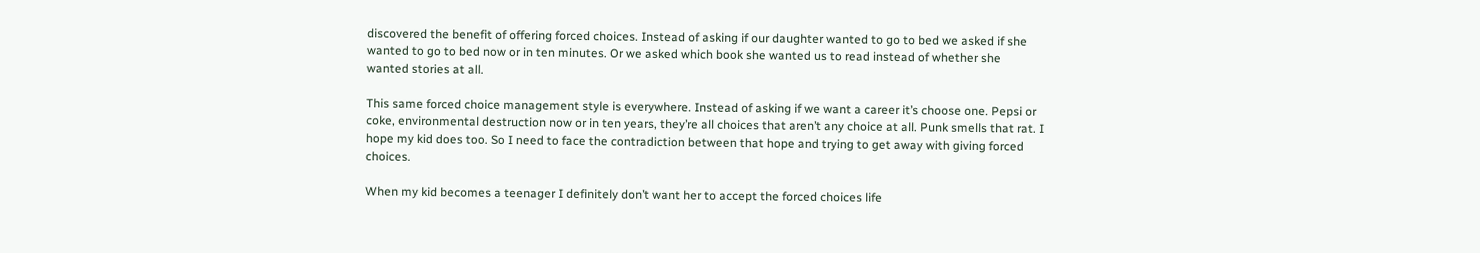discovered the benefit of offering forced choices. Instead of asking if our daughter wanted to go to bed we asked if she wanted to go to bed now or in ten minutes. Or we asked which book she wanted us to read instead of whether she wanted stories at all.

This same forced choice management style is everywhere. Instead of asking if we want a career it’s choose one. Pepsi or coke, environmental destruction now or in ten years, they’re all choices that aren’t any choice at all. Punk smells that rat. I hope my kid does too. So I need to face the contradiction between that hope and trying to get away with giving forced choices.

When my kid becomes a teenager I definitely don’t want her to accept the forced choices life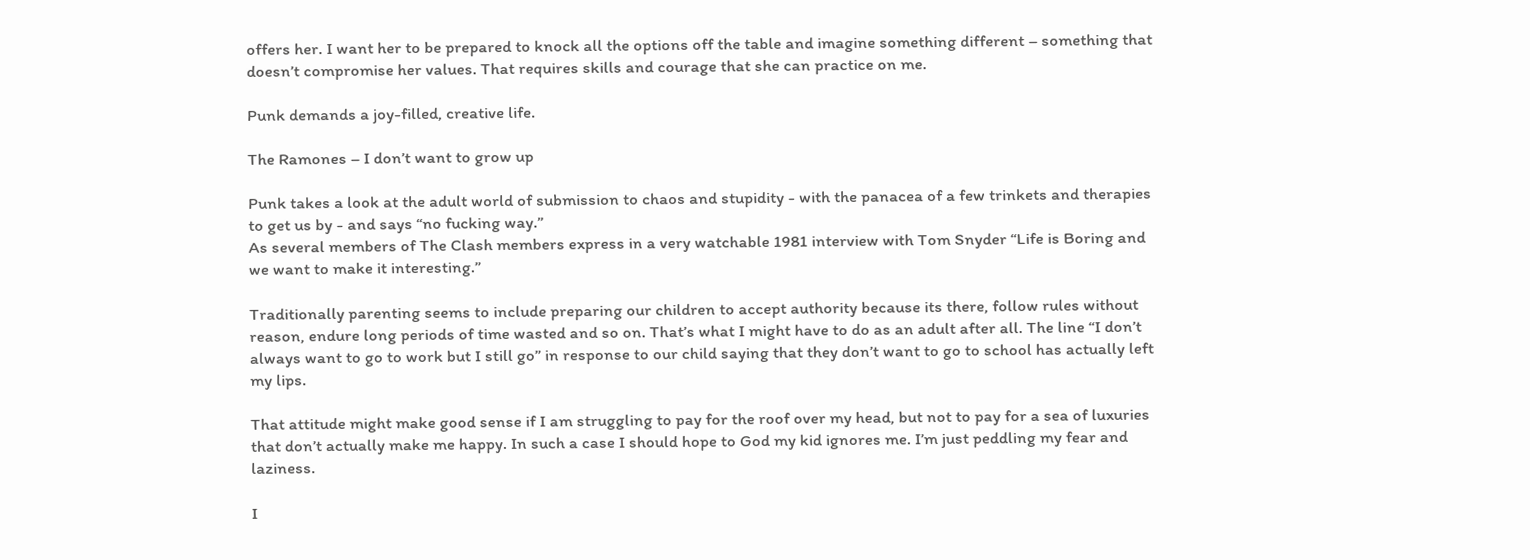offers her. I want her to be prepared to knock all the options off the table and imagine something different – something that doesn’t compromise her values. That requires skills and courage that she can practice on me.

Punk demands a joy-filled, creative life.

The Ramones – I don’t want to grow up

Punk takes a look at the adult world of submission to chaos and stupidity - with the panacea of a few trinkets and therapies to get us by - and says “no fucking way.”
As several members of The Clash members express in a very watchable 1981 interview with Tom Snyder “Life is Boring and we want to make it interesting.”

Traditionally parenting seems to include preparing our children to accept authority because its there, follow rules without reason, endure long periods of time wasted and so on. That’s what I might have to do as an adult after all. The line “I don’t always want to go to work but I still go” in response to our child saying that they don’t want to go to school has actually left my lips.

That attitude might make good sense if I am struggling to pay for the roof over my head, but not to pay for a sea of luxuries that don’t actually make me happy. In such a case I should hope to God my kid ignores me. I’m just peddling my fear and laziness.

I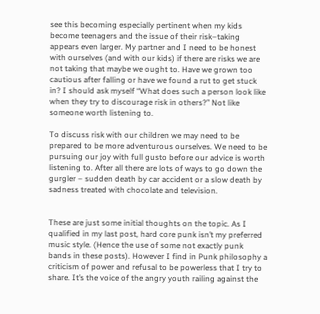see this becoming especially pertinent when my kids become teenagers and the issue of their risk–taking appears even larger. My partner and I need to be honest with ourselves (and with our kids) if there are risks we are not taking that maybe we ought to. Have we grown too cautious after falling or have we found a rut to get stuck in? I should ask myself “What does such a person look like when they try to discourage risk in others?” Not like someone worth listening to.

To discuss risk with our children we may need to be prepared to be more adventurous ourselves. We need to be pursuing our joy with full gusto before our advice is worth listening to. After all there are lots of ways to go down the gurgler – sudden death by car accident or a slow death by sadness treated with chocolate and television.


These are just some initial thoughts on the topic. As I qualified in my last post, hard core punk isn’t my preferred music style. (Hence the use of some not exactly punk bands in these posts). However I find in Punk philosophy a criticism of power and refusal to be powerless that I try to share. It’s the voice of the angry youth railing against the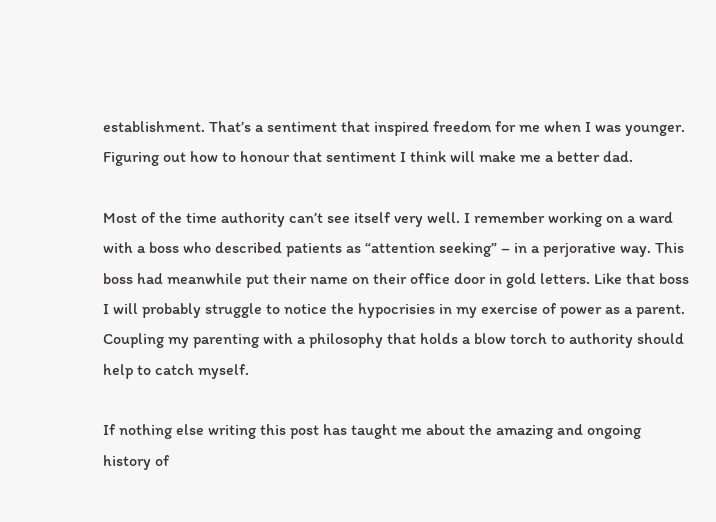establishment. That’s a sentiment that inspired freedom for me when I was younger. Figuring out how to honour that sentiment I think will make me a better dad.

Most of the time authority can’t see itself very well. I remember working on a ward with a boss who described patients as “attention seeking” – in a perjorative way. This boss had meanwhile put their name on their office door in gold letters. Like that boss I will probably struggle to notice the hypocrisies in my exercise of power as a parent.  Coupling my parenting with a philosophy that holds a blow torch to authority should help to catch myself.

If nothing else writing this post has taught me about the amazing and ongoing history of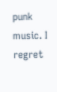punk music. I regret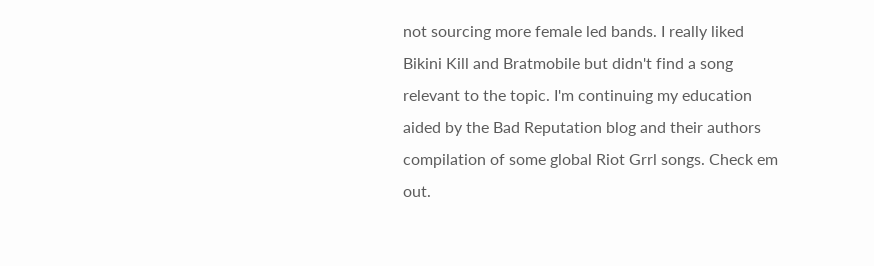not sourcing more female led bands. I really liked Bikini Kill and Bratmobile but didn't find a song relevant to the topic. I'm continuing my education aided by the Bad Reputation blog and their authors compilation of some global Riot Grrl songs. Check em out.